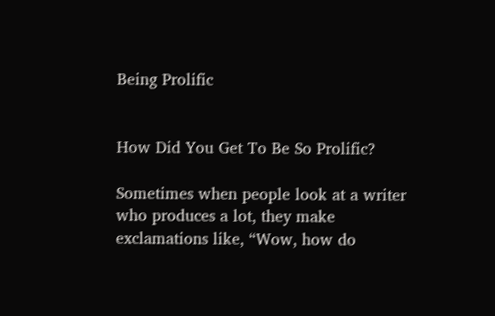Being Prolific


How Did You Get To Be So Prolific?

Sometimes when people look at a writer who produces a lot, they make exclamations like, “Wow, how do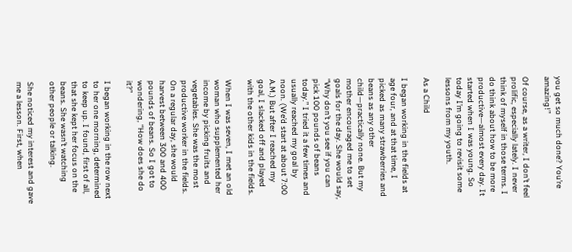you get so much done? You’re amazing!”

Of course, as a writer, I don’t feel prolific, especially lately. I never think of myself in those terms. I do think about how to be more productive—almost every day. It started when I was young. So today I’m going to revisit some lessons from my youth.

As a Child

I began working in the fields at age four, and at that time, I picked as many strawberries and beans as any other child—practically none. But my mother encouraged me to set goals for the day. She would say, “Why don’t you see if you can pick 100 pounds of beans today.” I tried it a few times and usually reached my goal by noon. (We’d start at about 7:00 A.M.) But after I reached my goal, I slacked off and played with the other kids in the fields.

When I was seven, I met an old woman who supplemented her income by picking fruits and vegetables. She was the most productive worker in the fields. On a regular day, she would harvest between 300 and 400 pounds of beans. So I got to wondering, “How does she do it?”

I began working in the row next to her one morning, determined to keep up. I found, first of all, that she kept her focus on the beans. She wasn’t watching other people or talking.

She noticed my interest and gave me a lesson. First, when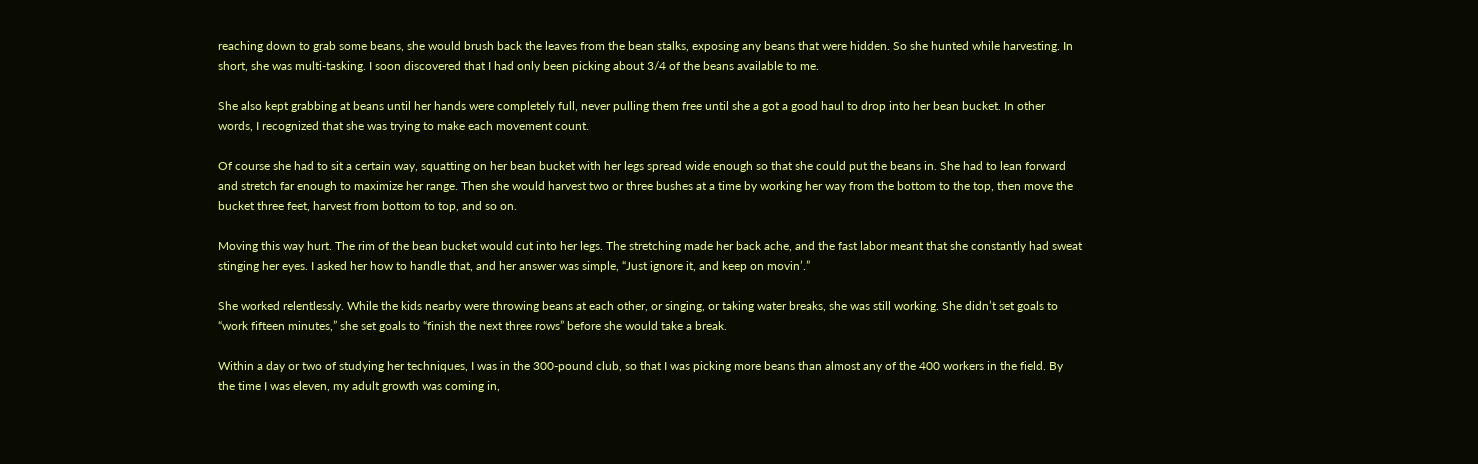reaching down to grab some beans, she would brush back the leaves from the bean stalks, exposing any beans that were hidden. So she hunted while harvesting. In short, she was multi-tasking. I soon discovered that I had only been picking about 3/4 of the beans available to me.

She also kept grabbing at beans until her hands were completely full, never pulling them free until she a got a good haul to drop into her bean bucket. In other words, I recognized that she was trying to make each movement count.

Of course she had to sit a certain way, squatting on her bean bucket with her legs spread wide enough so that she could put the beans in. She had to lean forward and stretch far enough to maximize her range. Then she would harvest two or three bushes at a time by working her way from the bottom to the top, then move the bucket three feet, harvest from bottom to top, and so on.

Moving this way hurt. The rim of the bean bucket would cut into her legs. The stretching made her back ache, and the fast labor meant that she constantly had sweat stinging her eyes. I asked her how to handle that, and her answer was simple, “Just ignore it, and keep on movin’.”

She worked relentlessly. While the kids nearby were throwing beans at each other, or singing, or taking water breaks, she was still working. She didn’t set goals to “work fifteen minutes,” she set goals to “finish the next three rows” before she would take a break.

Within a day or two of studying her techniques, I was in the 300-pound club, so that I was picking more beans than almost any of the 400 workers in the field. By the time I was eleven, my adult growth was coming in,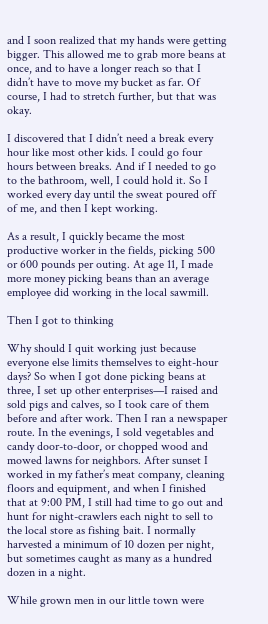and I soon realized that my hands were getting bigger. This allowed me to grab more beans at once, and to have a longer reach so that I didn’t have to move my bucket as far. Of course, I had to stretch further, but that was okay.

I discovered that I didn’t need a break every hour like most other kids. I could go four hours between breaks. And if I needed to go to the bathroom, well, I could hold it. So I worked every day until the sweat poured off of me, and then I kept working.

As a result, I quickly became the most productive worker in the fields, picking 500 or 600 pounds per outing. At age 11, I made more money picking beans than an average employee did working in the local sawmill.

Then I got to thinking

Why should I quit working just because everyone else limits themselves to eight-hour days? So when I got done picking beans at three, I set up other enterprises—I raised and sold pigs and calves, so I took care of them before and after work. Then I ran a newspaper route. In the evenings, I sold vegetables and candy door-to-door, or chopped wood and mowed lawns for neighbors. After sunset I worked in my father’s meat company, cleaning floors and equipment, and when I finished that at 9:00 PM, I still had time to go out and hunt for night-crawlers each night to sell to the local store as fishing bait. I normally harvested a minimum of 10 dozen per night, but sometimes caught as many as a hundred dozen in a night.

While grown men in our little town were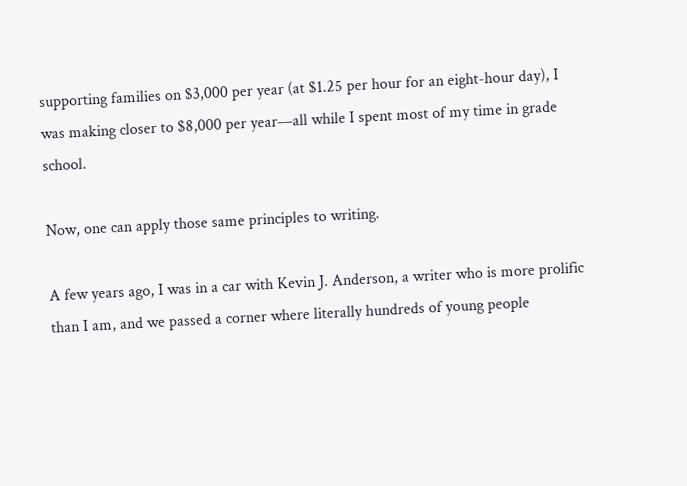supporting families on $3,000 per year (at $1.25 per hour for an eight-hour day), I was making closer to $8,000 per year—all while I spent most of my time in grade school.

Now, one can apply those same principles to writing.

A few years ago, I was in a car with Kevin J. Anderson, a writer who is more prolific than I am, and we passed a corner where literally hundreds of young people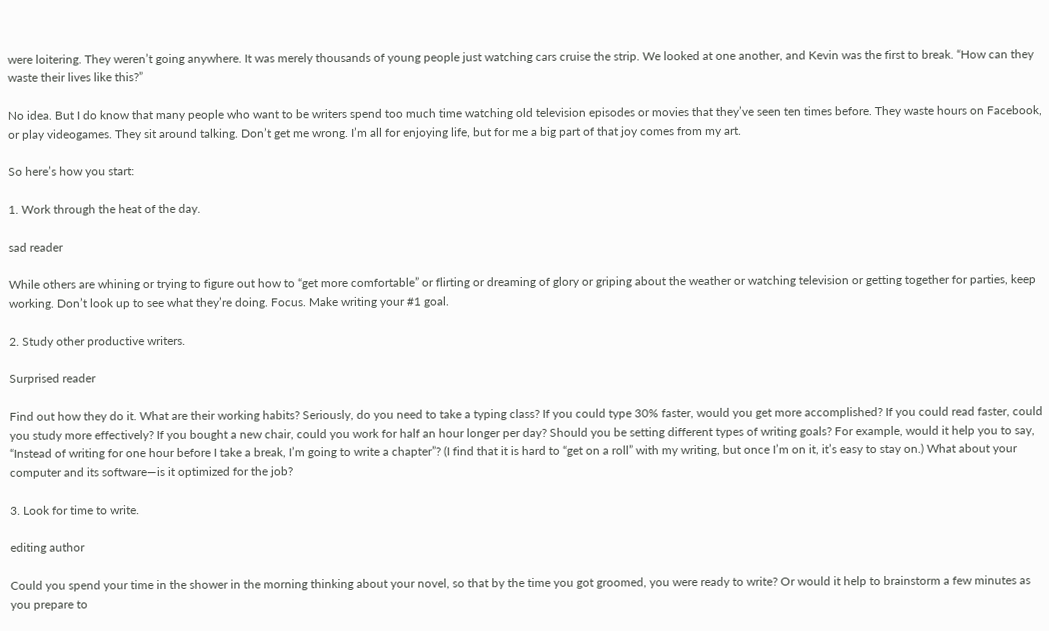were loitering. They weren’t going anywhere. It was merely thousands of young people just watching cars cruise the strip. We looked at one another, and Kevin was the first to break. “How can they waste their lives like this?”

No idea. But I do know that many people who want to be writers spend too much time watching old television episodes or movies that they’ve seen ten times before. They waste hours on Facebook, or play videogames. They sit around talking. Don’t get me wrong. I’m all for enjoying life, but for me a big part of that joy comes from my art.

So here’s how you start:

1. Work through the heat of the day.

sad reader

While others are whining or trying to figure out how to “get more comfortable” or flirting or dreaming of glory or griping about the weather or watching television or getting together for parties, keep working. Don’t look up to see what they’re doing. Focus. Make writing your #1 goal.

2. Study other productive writers.

Surprised reader

Find out how they do it. What are their working habits? Seriously, do you need to take a typing class? If you could type 30% faster, would you get more accomplished? If you could read faster, could you study more effectively? If you bought a new chair, could you work for half an hour longer per day? Should you be setting different types of writing goals? For example, would it help you to say, “Instead of writing for one hour before I take a break, I’m going to write a chapter”? (I find that it is hard to “get on a roll” with my writing, but once I’m on it, it’s easy to stay on.) What about your computer and its software—is it optimized for the job?

3. Look for time to write.

editing author

Could you spend your time in the shower in the morning thinking about your novel, so that by the time you got groomed, you were ready to write? Or would it help to brainstorm a few minutes as you prepare to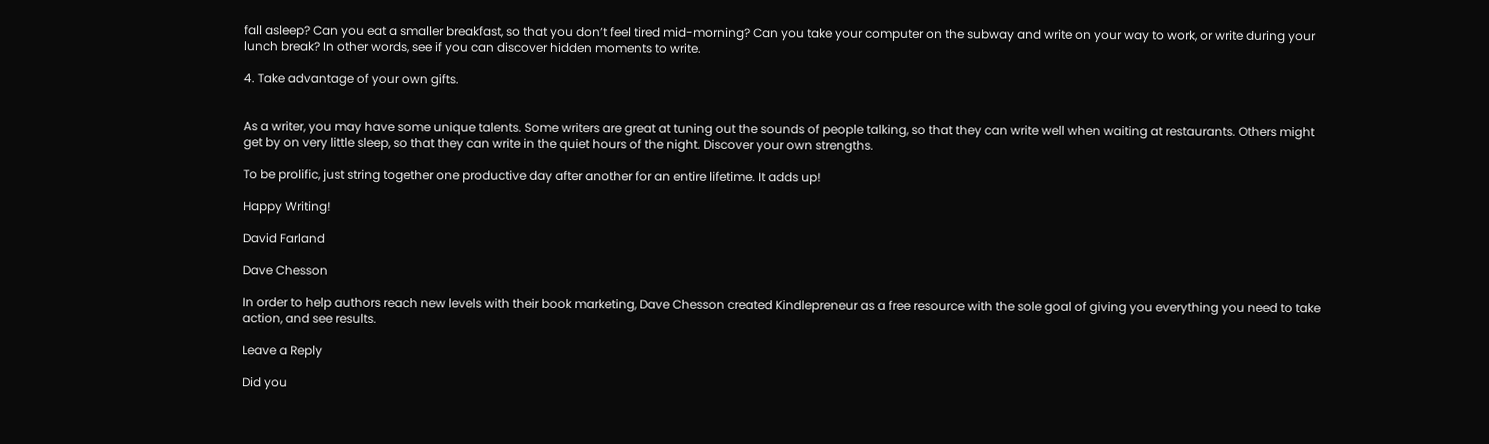fall asleep? Can you eat a smaller breakfast, so that you don’t feel tired mid-morning? Can you take your computer on the subway and write on your way to work, or write during your lunch break? In other words, see if you can discover hidden moments to write.

4. Take advantage of your own gifts.


As a writer, you may have some unique talents. Some writers are great at tuning out the sounds of people talking, so that they can write well when waiting at restaurants. Others might get by on very little sleep, so that they can write in the quiet hours of the night. Discover your own strengths.

To be prolific, just string together one productive day after another for an entire lifetime. It adds up!

Happy Writing!

David Farland

Dave Chesson

In order to help authors reach new levels with their book marketing, Dave Chesson created Kindlepreneur as a free resource with the sole goal of giving you everything you need to take action, and see results.

Leave a Reply

Did you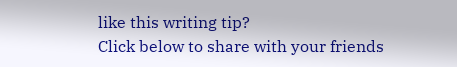like this writing tip?
Click below to share with your friends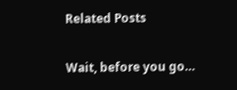Related Posts

Wait, before you go…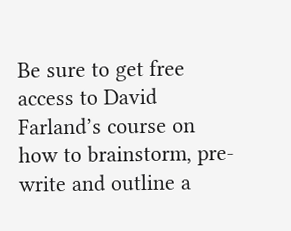Be sure to get free access to David Farland’s course on how to brainstorm, pre-write and outline a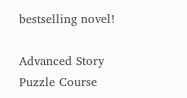bestselling novel!

Advanced Story Puzzle Course